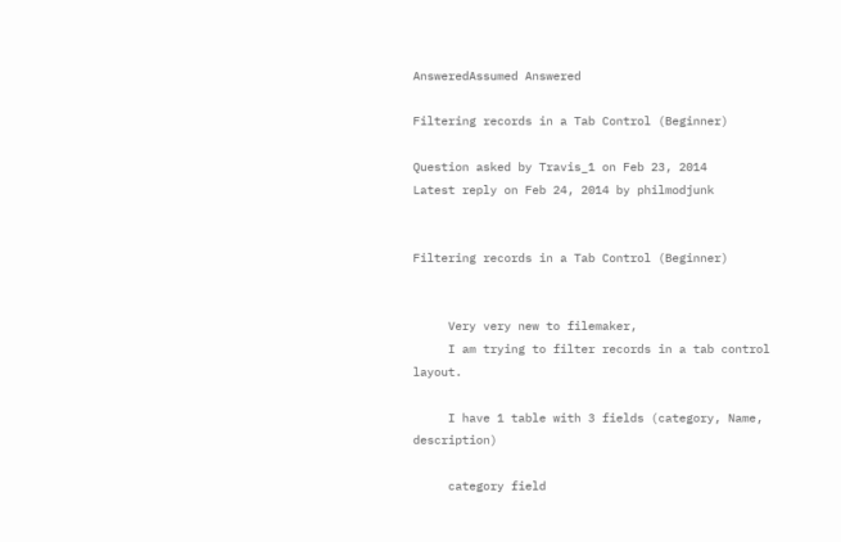AnsweredAssumed Answered

Filtering records in a Tab Control (Beginner)

Question asked by Travis_1 on Feb 23, 2014
Latest reply on Feb 24, 2014 by philmodjunk


Filtering records in a Tab Control (Beginner)


     Very very new to filemaker,
     I am trying to filter records in a tab control layout.

     I have 1 table with 3 fields (category, Name, description)

     category field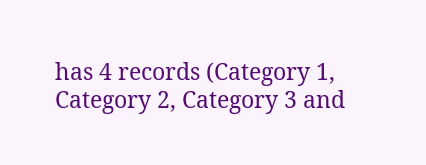has 4 records (Category 1, Category 2, Category 3 and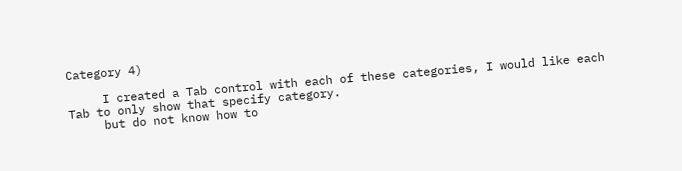Category 4)

     I created a Tab control with each of these categories, I would like each Tab to only show that specify category.
     but do not know how to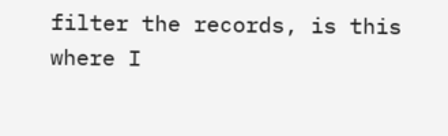filter the records, is this where I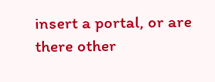insert a portal, or are there other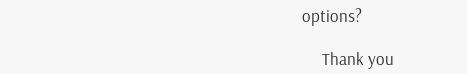options?

     Thank you